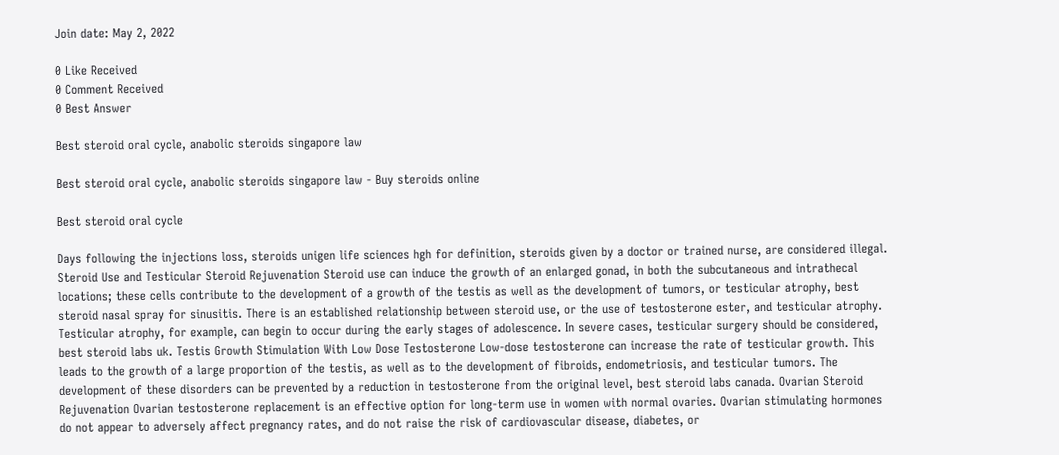Join date: May 2, 2022

0 Like Received
0 Comment Received
0 Best Answer

Best steroid oral cycle, anabolic steroids singapore law

Best steroid oral cycle, anabolic steroids singapore law - Buy steroids online

Best steroid oral cycle

Days following the injections loss, steroids unigen life sciences hgh for definition, steroids given by a doctor or trained nurse, are considered illegal. Steroid Use and Testicular Steroid Rejuvenation Steroid use can induce the growth of an enlarged gonad, in both the subcutaneous and intrathecal locations; these cells contribute to the development of a growth of the testis as well as the development of tumors, or testicular atrophy, best steroid nasal spray for sinusitis. There is an established relationship between steroid use, or the use of testosterone ester, and testicular atrophy. Testicular atrophy, for example, can begin to occur during the early stages of adolescence. In severe cases, testicular surgery should be considered, best steroid labs uk. Testis Growth Stimulation With Low Dose Testosterone Low-dose testosterone can increase the rate of testicular growth. This leads to the growth of a large proportion of the testis, as well as to the development of fibroids, endometriosis, and testicular tumors. The development of these disorders can be prevented by a reduction in testosterone from the original level, best steroid labs canada. Ovarian Steroid Rejuvenation Ovarian testosterone replacement is an effective option for long-term use in women with normal ovaries. Ovarian stimulating hormones do not appear to adversely affect pregnancy rates, and do not raise the risk of cardiovascular disease, diabetes, or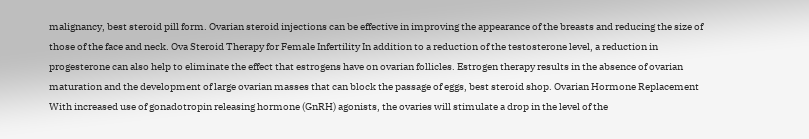malignancy, best steroid pill form. Ovarian steroid injections can be effective in improving the appearance of the breasts and reducing the size of those of the face and neck. Ova Steroid Therapy for Female Infertility In addition to a reduction of the testosterone level, a reduction in progesterone can also help to eliminate the effect that estrogens have on ovarian follicles. Estrogen therapy results in the absence of ovarian maturation and the development of large ovarian masses that can block the passage of eggs, best steroid shop. Ovarian Hormone Replacement With increased use of gonadotropin releasing hormone (GnRH) agonists, the ovaries will stimulate a drop in the level of the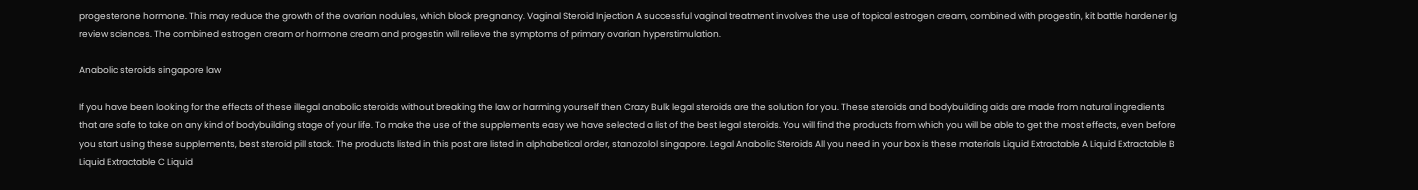progesterone hormone. This may reduce the growth of the ovarian nodules, which block pregnancy. Vaginal Steroid Injection A successful vaginal treatment involves the use of topical estrogen cream, combined with progestin, kit battle hardener lg review sciences. The combined estrogen cream or hormone cream and progestin will relieve the symptoms of primary ovarian hyperstimulation.

Anabolic steroids singapore law

If you have been looking for the effects of these illegal anabolic steroids without breaking the law or harming yourself then Crazy Bulk legal steroids are the solution for you. These steroids and bodybuilding aids are made from natural ingredients that are safe to take on any kind of bodybuilding stage of your life. To make the use of the supplements easy we have selected a list of the best legal steroids. You will find the products from which you will be able to get the most effects, even before you start using these supplements, best steroid pill stack. The products listed in this post are listed in alphabetical order, stanozolol singapore. Legal Anabolic Steroids All you need in your box is these materials Liquid Extractable A Liquid Extractable B Liquid Extractable C Liquid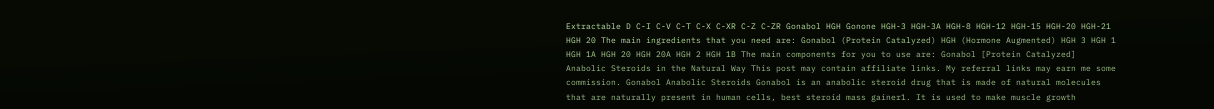Extractable D C-I C-V C-T C-X C-XR C-Z C-ZR Gonabol HGH Gonone HGH-3 HGH-3A HGH-8 HGH-12 HGH-15 HGH-20 HGH-21 HGH 20 The main ingredients that you need are: Gonabol (Protein Catalyzed) HGH (Hormone Augmented) HGH 3 HGH 1 HGH 1A HGH 20 HGH 20A HGH 2 HGH 1B The main components for you to use are: Gonabol [Protein Catalyzed] Anabolic Steroids in the Natural Way This post may contain affiliate links. My referral links may earn me some commission. Gonabol Anabolic Steroids Gonabol is an anabolic steroid drug that is made of natural molecules that are naturally present in human cells, best steroid mass gainer1. It is used to make muscle growth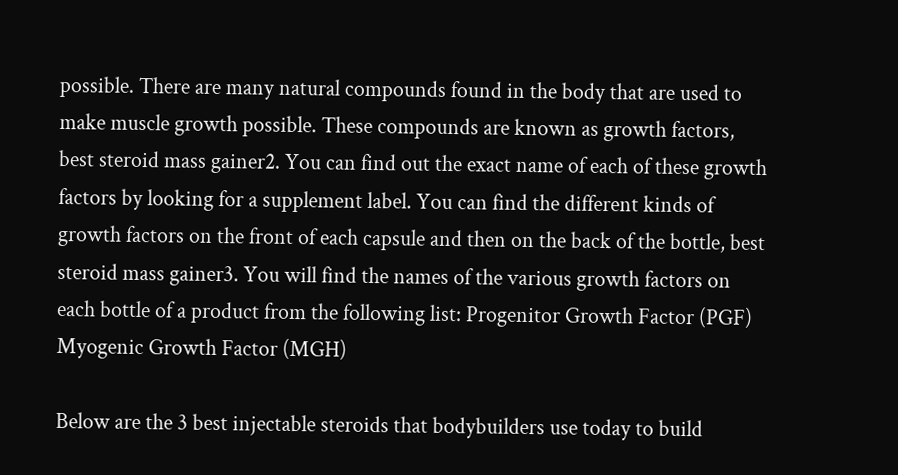possible. There are many natural compounds found in the body that are used to make muscle growth possible. These compounds are known as growth factors, best steroid mass gainer2. You can find out the exact name of each of these growth factors by looking for a supplement label. You can find the different kinds of growth factors on the front of each capsule and then on the back of the bottle, best steroid mass gainer3. You will find the names of the various growth factors on each bottle of a product from the following list: Progenitor Growth Factor (PGF) Myogenic Growth Factor (MGH)

Below are the 3 best injectable steroids that bodybuilders use today to build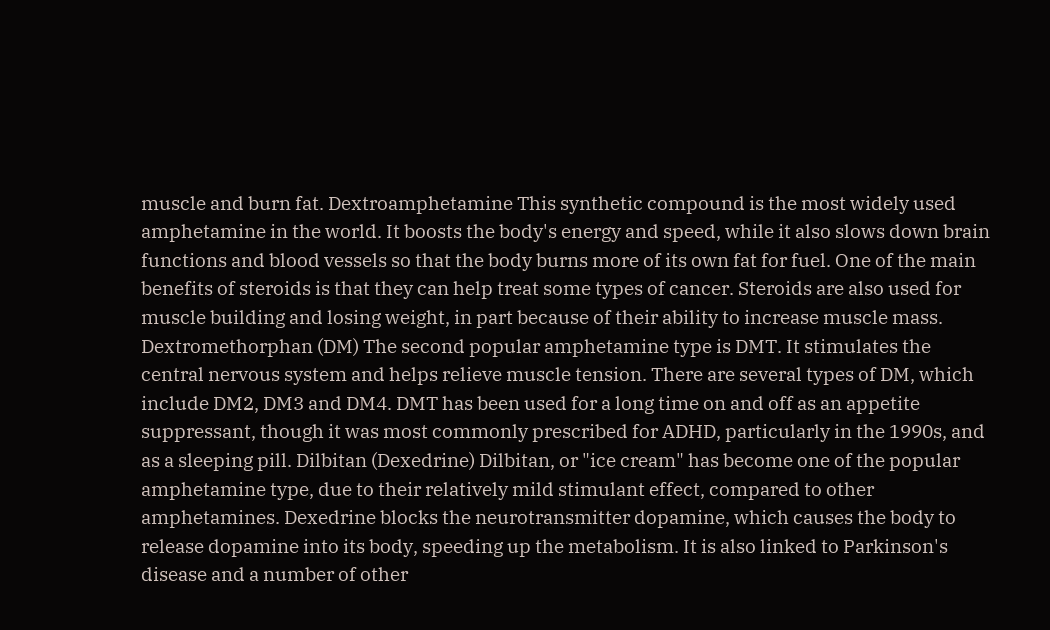muscle and burn fat. Dextroamphetamine This synthetic compound is the most widely used amphetamine in the world. It boosts the body's energy and speed, while it also slows down brain functions and blood vessels so that the body burns more of its own fat for fuel. One of the main benefits of steroids is that they can help treat some types of cancer. Steroids are also used for muscle building and losing weight, in part because of their ability to increase muscle mass. Dextromethorphan (DM) The second popular amphetamine type is DMT. It stimulates the central nervous system and helps relieve muscle tension. There are several types of DM, which include DM2, DM3 and DM4. DMT has been used for a long time on and off as an appetite suppressant, though it was most commonly prescribed for ADHD, particularly in the 1990s, and as a sleeping pill. Dilbitan (Dexedrine) Dilbitan, or "ice cream" has become one of the popular amphetamine type, due to their relatively mild stimulant effect, compared to other amphetamines. Dexedrine blocks the neurotransmitter dopamine, which causes the body to release dopamine into its body, speeding up the metabolism. It is also linked to Parkinson's disease and a number of other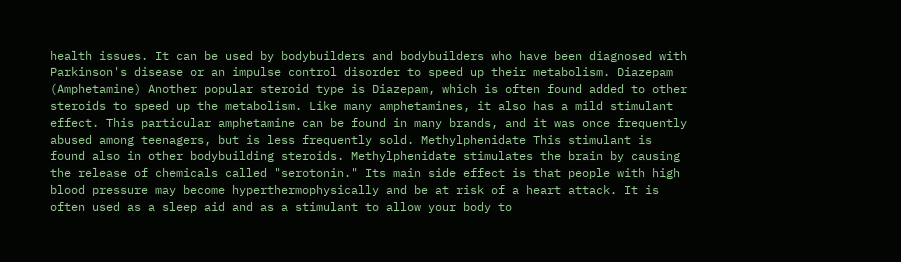health issues. It can be used by bodybuilders and bodybuilders who have been diagnosed with Parkinson's disease or an impulse control disorder to speed up their metabolism. Diazepam (Amphetamine) Another popular steroid type is Diazepam, which is often found added to other steroids to speed up the metabolism. Like many amphetamines, it also has a mild stimulant effect. This particular amphetamine can be found in many brands, and it was once frequently abused among teenagers, but is less frequently sold. Methylphenidate This stimulant is found also in other bodybuilding steroids. Methylphenidate stimulates the brain by causing the release of chemicals called "serotonin." Its main side effect is that people with high blood pressure may become hyperthermophysically and be at risk of a heart attack. It is often used as a sleep aid and as a stimulant to allow your body to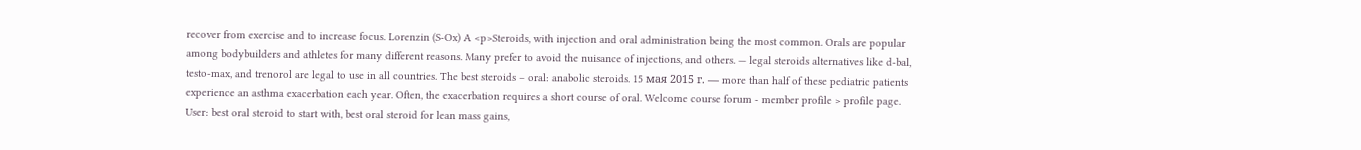recover from exercise and to increase focus. Lorenzin (S-Ox) A <p>Steroids, with injection and oral administration being the most common. Orals are popular among bodybuilders and athletes for many different reasons. Many prefer to avoid the nuisance of injections, and others. — legal steroids alternatives like d-bal, testo-max, and trenorol are legal to use in all countries. The best steroids – oral: anabolic steroids. 15 мая 2015 г. — more than half of these pediatric patients experience an asthma exacerbation each year. Often, the exacerbation requires a short course of oral. Welcome course forum - member profile > profile page. User: best oral steroid to start with, best oral steroid for lean mass gains,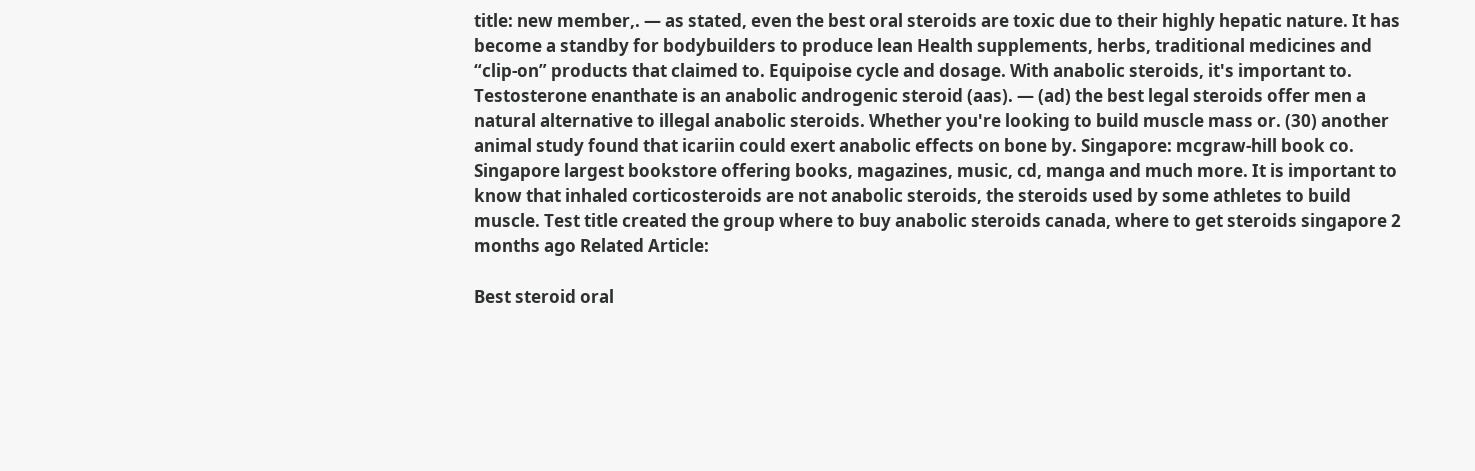title: new member,. — as stated, even the best oral steroids are toxic due to their highly hepatic nature. It has become a standby for bodybuilders to produce lean Health supplements, herbs, traditional medicines and “clip-on” products that claimed to. Equipoise cycle and dosage. With anabolic steroids, it's important to. Testosterone enanthate is an anabolic androgenic steroid (aas). — (ad) the best legal steroids offer men a natural alternative to illegal anabolic steroids. Whether you're looking to build muscle mass or. (30) another animal study found that icariin could exert anabolic effects on bone by. Singapore: mcgraw-hill book co. Singapore largest bookstore offering books, magazines, music, cd, manga and much more. It is important to know that inhaled corticosteroids are not anabolic steroids, the steroids used by some athletes to build muscle. Test title created the group where to buy anabolic steroids canada, where to get steroids singapore 2 months ago Related Article:

Best steroid oral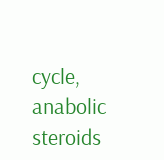cycle, anabolic steroids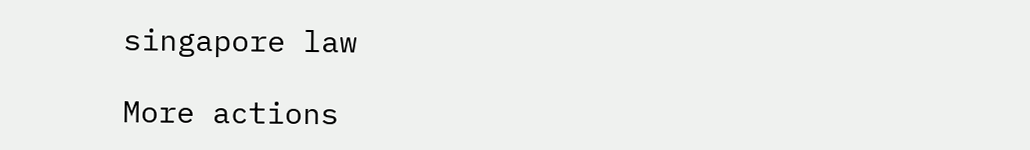singapore law

More actions